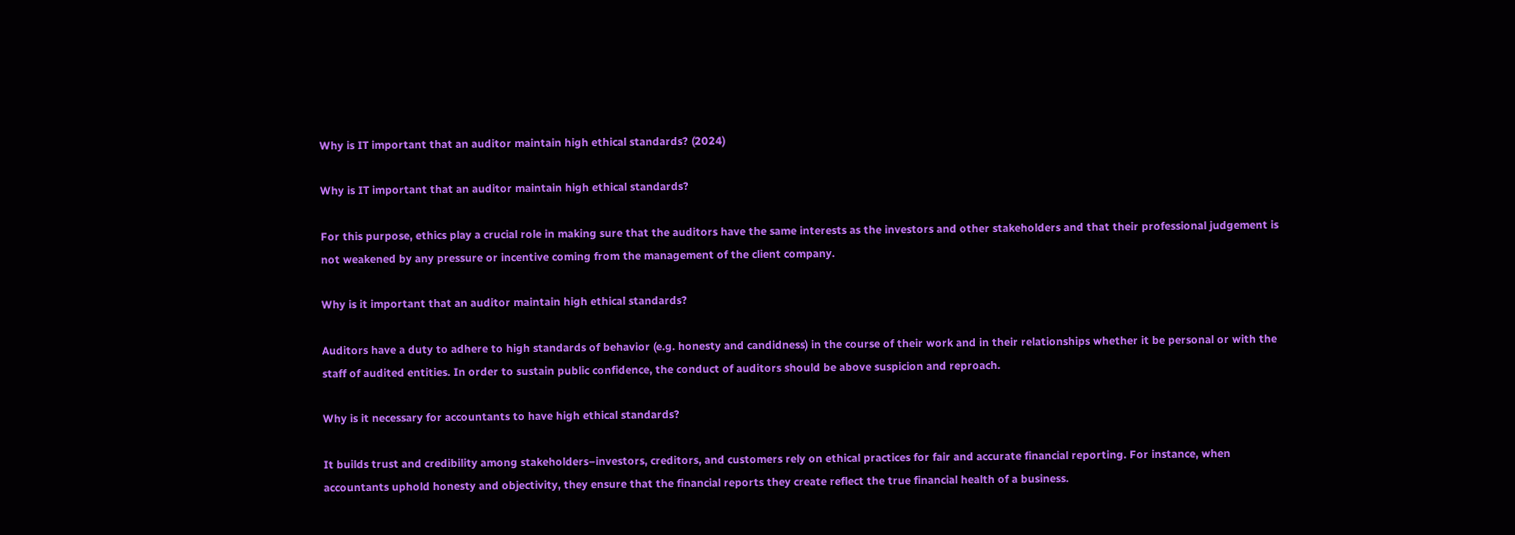Why is IT important that an auditor maintain high ethical standards? (2024)

Why is IT important that an auditor maintain high ethical standards?

For this purpose, ethics play a crucial role in making sure that the auditors have the same interests as the investors and other stakeholders and that their professional judgement is not weakened by any pressure or incentive coming from the management of the client company.

Why is it important that an auditor maintain high ethical standards?

Auditors have a duty to adhere to high standards of behavior (e.g. honesty and candidness) in the course of their work and in their relationships whether it be personal or with the staff of audited entities. In order to sustain public confidence, the conduct of auditors should be above suspicion and reproach.

Why is it necessary for accountants to have high ethical standards?

It builds trust and credibility among stakeholders–investors, creditors, and customers rely on ethical practices for fair and accurate financial reporting. For instance, when accountants uphold honesty and objectivity, they ensure that the financial reports they create reflect the true financial health of a business.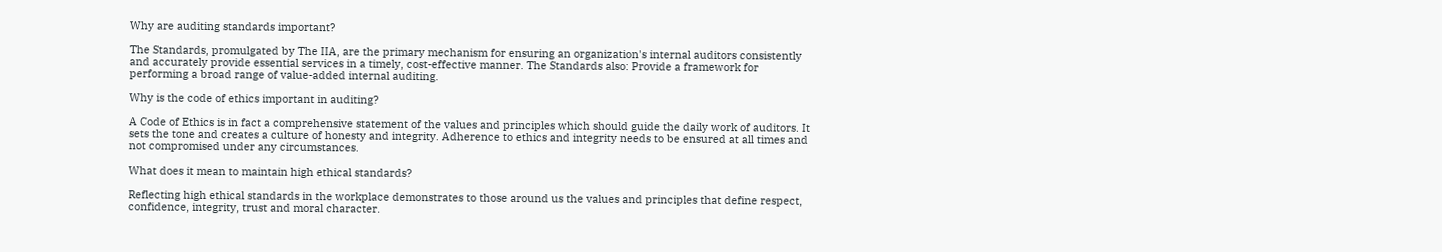Why are auditing standards important?

The Standards, promulgated by The IIA, are the primary mechanism for ensuring an organization's internal auditors consistently and accurately provide essential services in a timely, cost-effective manner. The Standards also: Provide a framework for performing a broad range of value-added internal auditing.

Why is the code of ethics important in auditing?

A Code of Ethics is in fact a comprehensive statement of the values and principles which should guide the daily work of auditors. It sets the tone and creates a culture of honesty and integrity. Adherence to ethics and integrity needs to be ensured at all times and not compromised under any circumstances.

What does it mean to maintain high ethical standards?

Reflecting high ethical standards in the workplace demonstrates to those around us the values and principles that define respect, confidence, integrity, trust and moral character.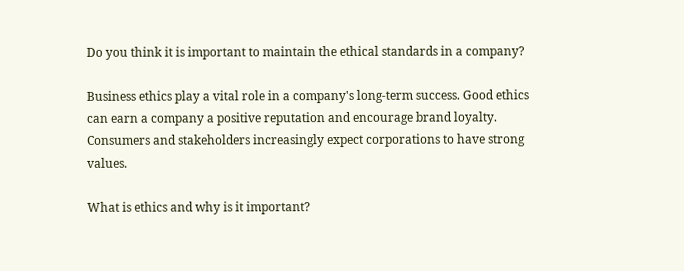Do you think it is important to maintain the ethical standards in a company?

Business ethics play a vital role in a company's long-term success. Good ethics can earn a company a positive reputation and encourage brand loyalty. Consumers and stakeholders increasingly expect corporations to have strong values.

What is ethics and why is it important?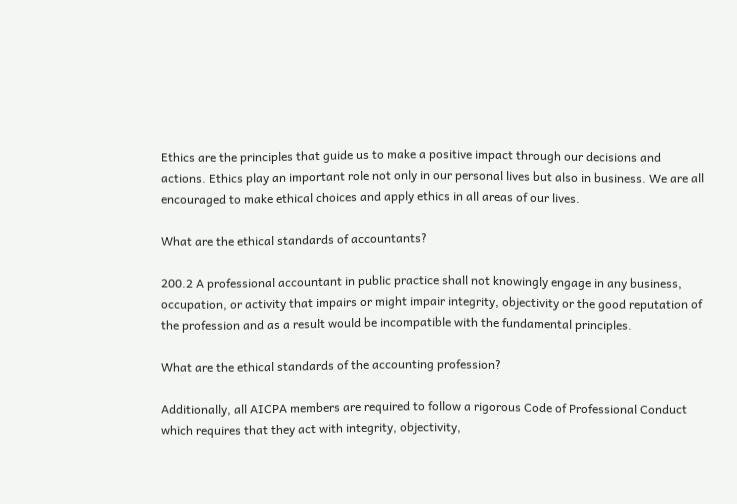Ethics are the principles that guide us to make a positive impact through our decisions and actions. Ethics play an important role not only in our personal lives but also in business. We are all encouraged to make ethical choices and apply ethics in all areas of our lives.

What are the ethical standards of accountants?

200.2 A professional accountant in public practice shall not knowingly engage in any business, occupation, or activity that impairs or might impair integrity, objectivity or the good reputation of the profession and as a result would be incompatible with the fundamental principles.

What are the ethical standards of the accounting profession?

Additionally, all AICPA members are required to follow a rigorous Code of Professional Conduct which requires that they act with integrity, objectivity,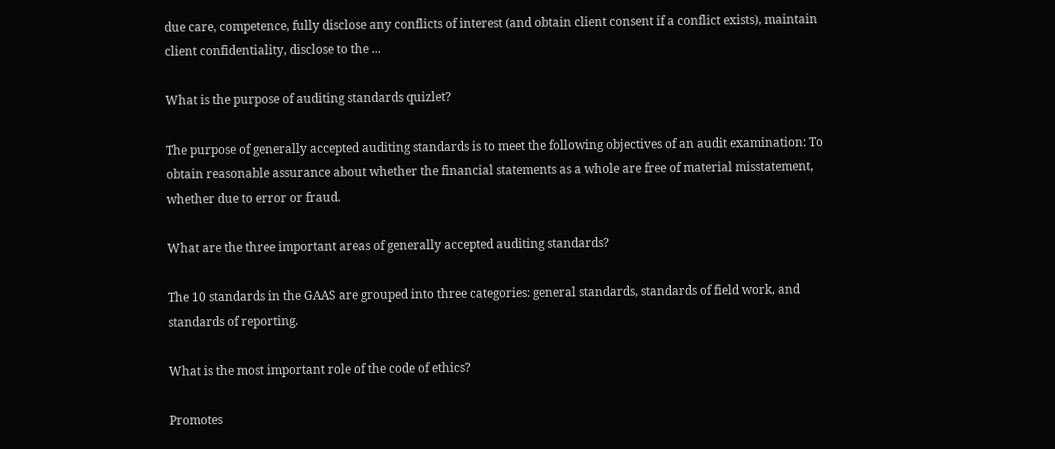due care, competence, fully disclose any conflicts of interest (and obtain client consent if a conflict exists), maintain client confidentiality, disclose to the ...

What is the purpose of auditing standards quizlet?

The purpose of generally accepted auditing standards is to meet the following objectives of an audit examination: To obtain reasonable assurance about whether the financial statements as a whole are free of material misstatement, whether due to error or fraud.

What are the three important areas of generally accepted auditing standards?

The 10 standards in the GAAS are grouped into three categories: general standards, standards of field work, and standards of reporting.

What is the most important role of the code of ethics?

Promotes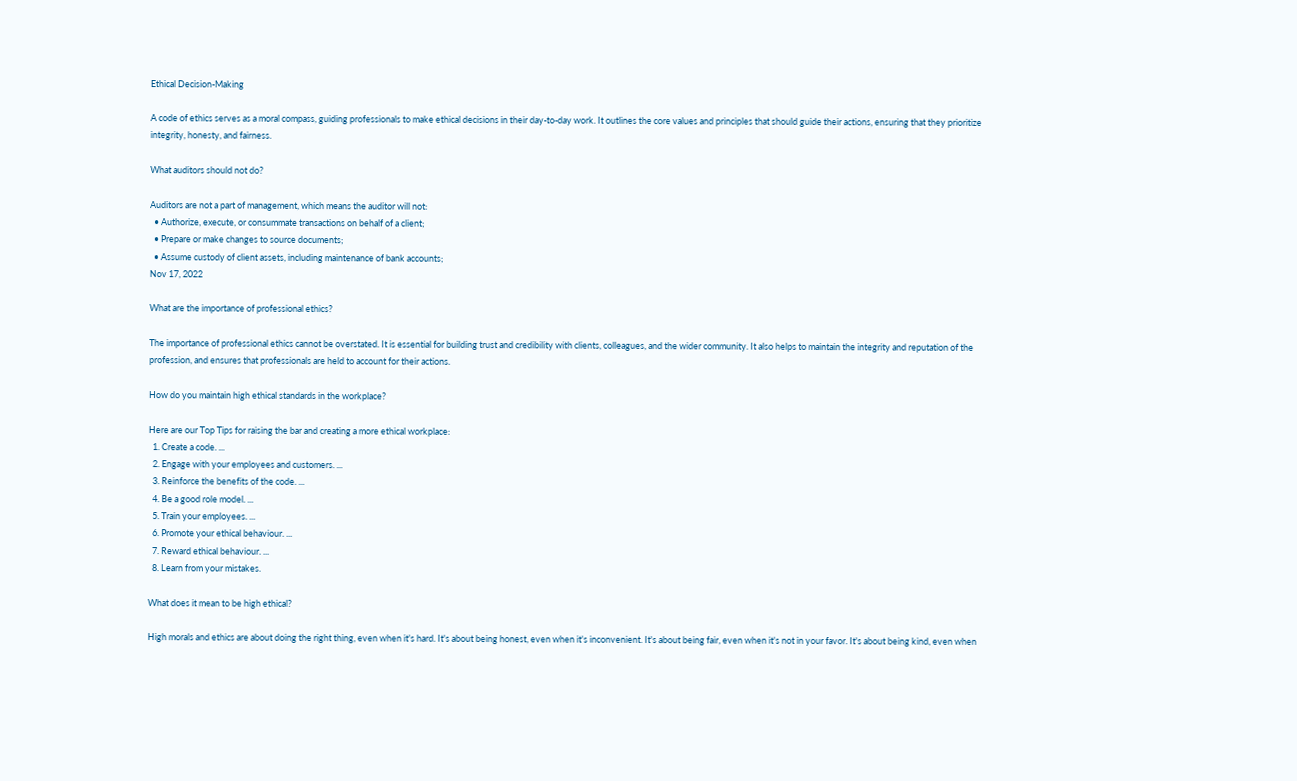Ethical Decision-Making

A code of ethics serves as a moral compass, guiding professionals to make ethical decisions in their day-to-day work. It outlines the core values and principles that should guide their actions, ensuring that they prioritize integrity, honesty, and fairness.

What auditors should not do?

Auditors are not a part of management, which means the auditor will not:
  • Authorize, execute, or consummate transactions on behalf of a client;
  • Prepare or make changes to source documents;
  • Assume custody of client assets, including maintenance of bank accounts;
Nov 17, 2022

What are the importance of professional ethics?

The importance of professional ethics cannot be overstated. It is essential for building trust and credibility with clients, colleagues, and the wider community. It also helps to maintain the integrity and reputation of the profession, and ensures that professionals are held to account for their actions.

How do you maintain high ethical standards in the workplace?

Here are our Top Tips for raising the bar and creating a more ethical workplace:
  1. Create a code. ...
  2. Engage with your employees and customers. ...
  3. Reinforce the benefits of the code. ...
  4. Be a good role model. ...
  5. Train your employees. ...
  6. Promote your ethical behaviour. ...
  7. Reward ethical behaviour. ...
  8. Learn from your mistakes.

What does it mean to be high ethical?

High morals and ethics are about doing the right thing, even when it's hard. It's about being honest, even when it's inconvenient. It's about being fair, even when it's not in your favor. It's about being kind, even when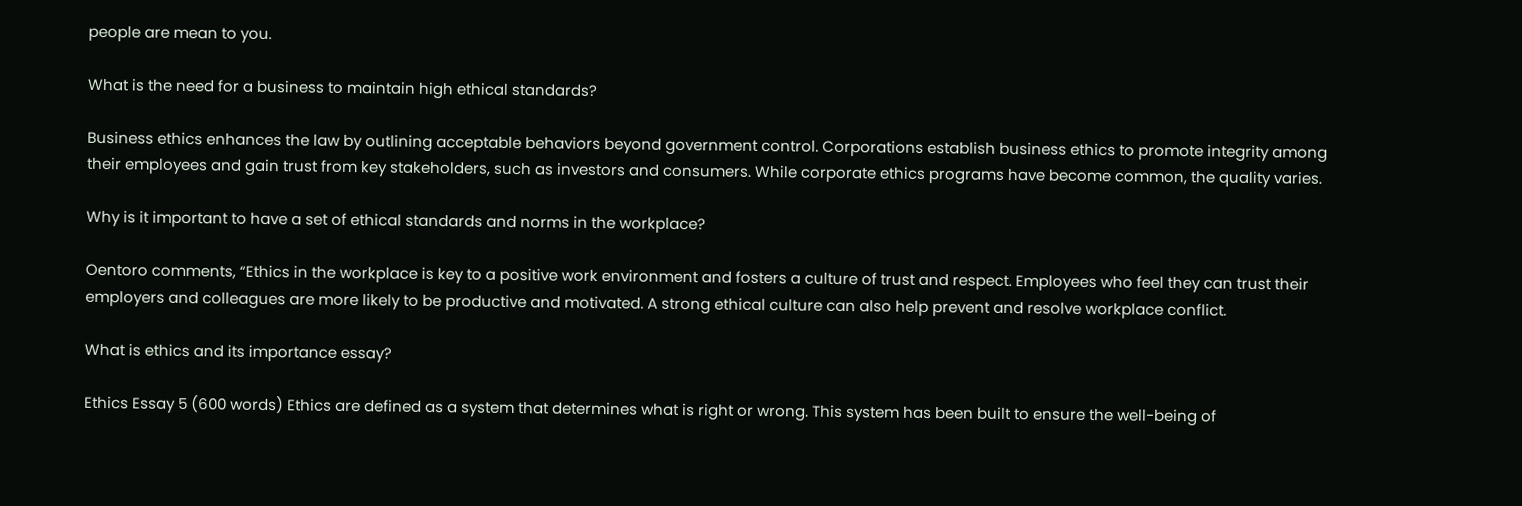people are mean to you.

What is the need for a business to maintain high ethical standards?

Business ethics enhances the law by outlining acceptable behaviors beyond government control. Corporations establish business ethics to promote integrity among their employees and gain trust from key stakeholders, such as investors and consumers. While corporate ethics programs have become common, the quality varies.

Why is it important to have a set of ethical standards and norms in the workplace?

Oentoro comments, “Ethics in the workplace is key to a positive work environment and fosters a culture of trust and respect. Employees who feel they can trust their employers and colleagues are more likely to be productive and motivated. A strong ethical culture can also help prevent and resolve workplace conflict.

What is ethics and its importance essay?

Ethics Essay 5 (600 words) Ethics are defined as a system that determines what is right or wrong. This system has been built to ensure the well-being of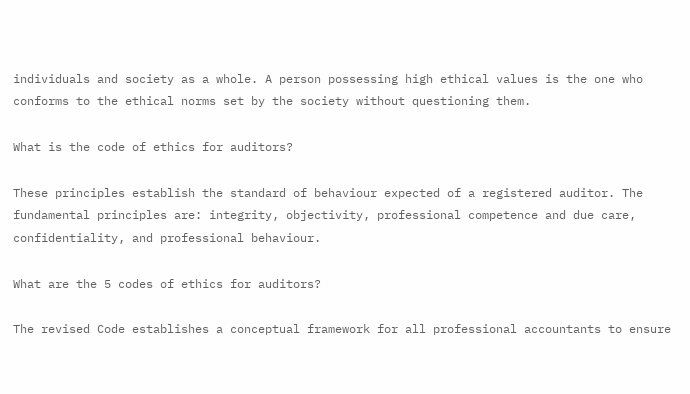individuals and society as a whole. A person possessing high ethical values is the one who conforms to the ethical norms set by the society without questioning them.

What is the code of ethics for auditors?

These principles establish the standard of behaviour expected of a registered auditor. The fundamental principles are: integrity, objectivity, professional competence and due care, confidentiality, and professional behaviour.

What are the 5 codes of ethics for auditors?

The revised Code establishes a conceptual framework for all professional accountants to ensure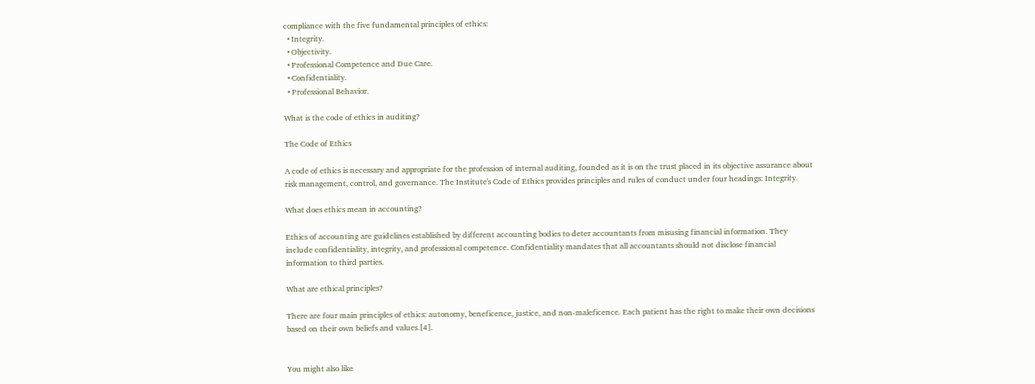compliance with the five fundamental principles of ethics:
  • Integrity.
  • Objectivity.
  • Professional Competence and Due Care.
  • Confidentiality.
  • Professional Behavior.

What is the code of ethics in auditing?

The Code of Ethics

A code of ethics is necessary and appropriate for the profession of internal auditing, founded as it is on the trust placed in its objective assurance about risk management, control, and governance. The Institute's Code of Ethics provides principles and rules of conduct under four headings: Integrity.

What does ethics mean in accounting?

Ethics of accounting are guidelines established by different accounting bodies to deter accountants from misusing financial information. They include confidentiality, integrity, and professional competence. Confidentiality mandates that all accountants should not disclose financial information to third parties.

What are ethical principles?

There are four main principles of ethics: autonomy, beneficence, justice, and non-maleficence. Each patient has the right to make their own decisions based on their own beliefs and values.[4].


You might also like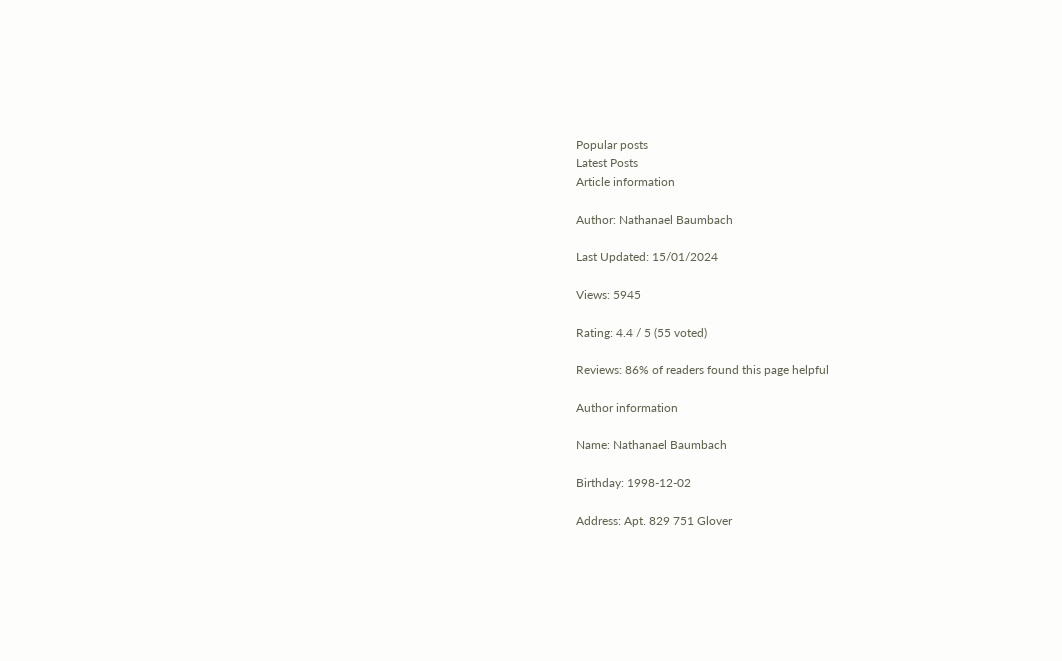Popular posts
Latest Posts
Article information

Author: Nathanael Baumbach

Last Updated: 15/01/2024

Views: 5945

Rating: 4.4 / 5 (55 voted)

Reviews: 86% of readers found this page helpful

Author information

Name: Nathanael Baumbach

Birthday: 1998-12-02

Address: Apt. 829 751 Glover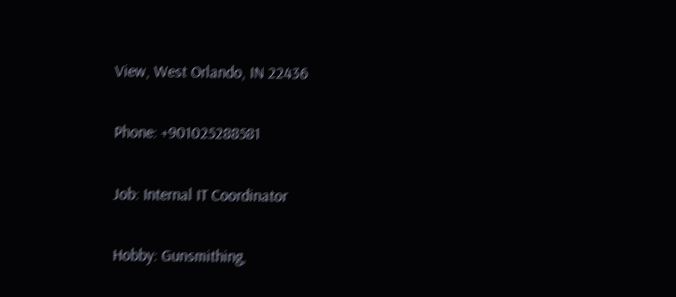View, West Orlando, IN 22436

Phone: +901025288581

Job: Internal IT Coordinator

Hobby: Gunsmithing,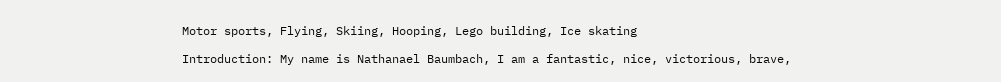Motor sports, Flying, Skiing, Hooping, Lego building, Ice skating

Introduction: My name is Nathanael Baumbach, I am a fantastic, nice, victorious, brave,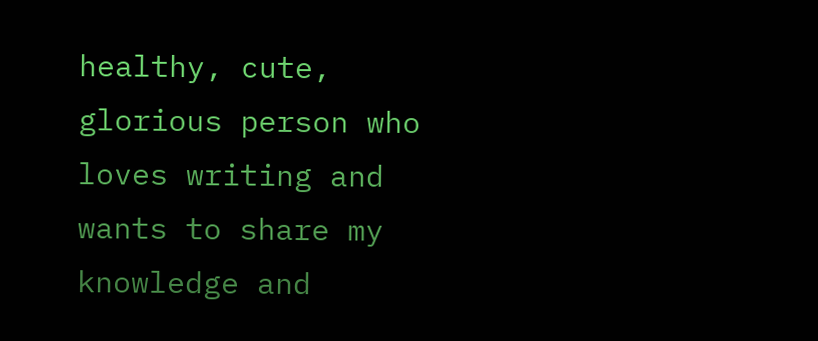healthy, cute, glorious person who loves writing and wants to share my knowledge and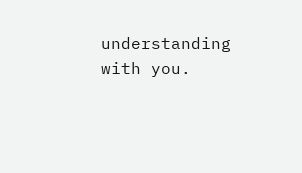understanding with you.